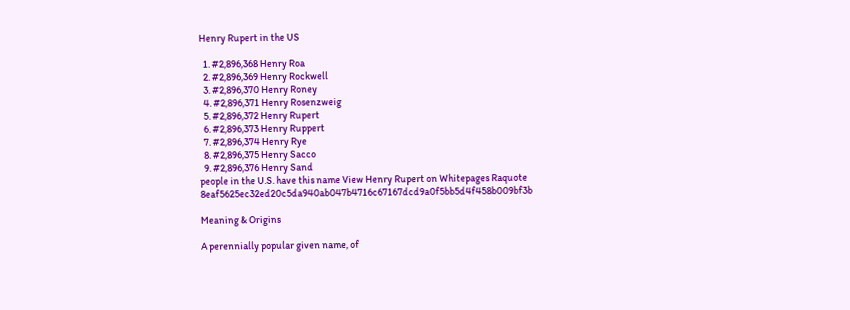Henry Rupert in the US

  1. #2,896,368 Henry Roa
  2. #2,896,369 Henry Rockwell
  3. #2,896,370 Henry Roney
  4. #2,896,371 Henry Rosenzweig
  5. #2,896,372 Henry Rupert
  6. #2,896,373 Henry Ruppert
  7. #2,896,374 Henry Rye
  8. #2,896,375 Henry Sacco
  9. #2,896,376 Henry Sand
people in the U.S. have this name View Henry Rupert on Whitepages Raquote 8eaf5625ec32ed20c5da940ab047b4716c67167dcd9a0f5bb5d4f458b009bf3b

Meaning & Origins

A perennially popular given name, of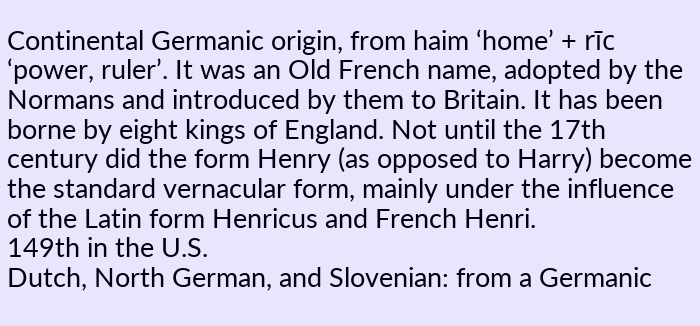Continental Germanic origin, from haim ‘home’ + rīc ‘power, ruler’. It was an Old French name, adopted by the Normans and introduced by them to Britain. It has been borne by eight kings of England. Not until the 17th century did the form Henry (as opposed to Harry) become the standard vernacular form, mainly under the influence of the Latin form Henricus and French Henri.
149th in the U.S.
Dutch, North German, and Slovenian: from a Germanic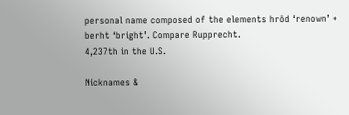personal name composed of the elements hrōd ‘renown’ + berht ‘bright’. Compare Rupprecht.
4,237th in the U.S.

Nicknames &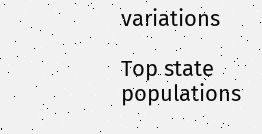variations

Top state populations